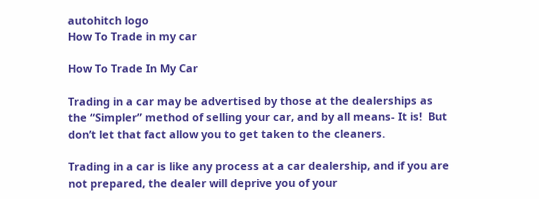autohitch logo
How To Trade in my car

How To Trade In My Car

Trading in a car may be advertised by those at the dealerships as the “Simpler” method of selling your car, and by all means- It is!  But don’t let that fact allow you to get taken to the cleaners.

Trading in a car is like any process at a car dealership, and if you are not prepared, the dealer will deprive you of your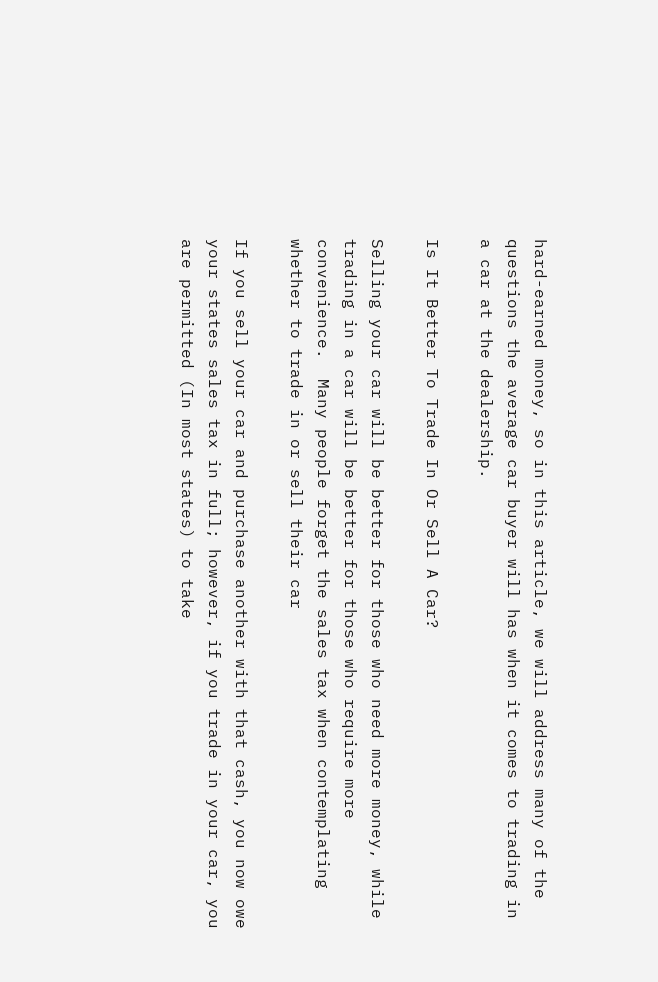hard-earned money, so in this article, we will address many of the questions the average car buyer will has when it comes to trading in a car at the dealership.

Is It Better To Trade In Or Sell A Car?

Selling your car will be better for those who need more money, while trading in a car will be better for those who require more convenience.  Many people forget the sales tax when contemplating whether to trade in or sell their car

If you sell your car and purchase another with that cash, you now owe your states sales tax in full; however, if you trade in your car, you are permitted (In most states) to take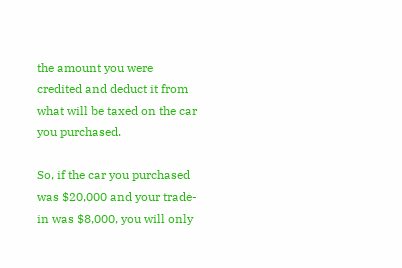the amount you were credited and deduct it from what will be taxed on the car you purchased.

So, if the car you purchased was $20,000 and your trade-in was $8,000, you will only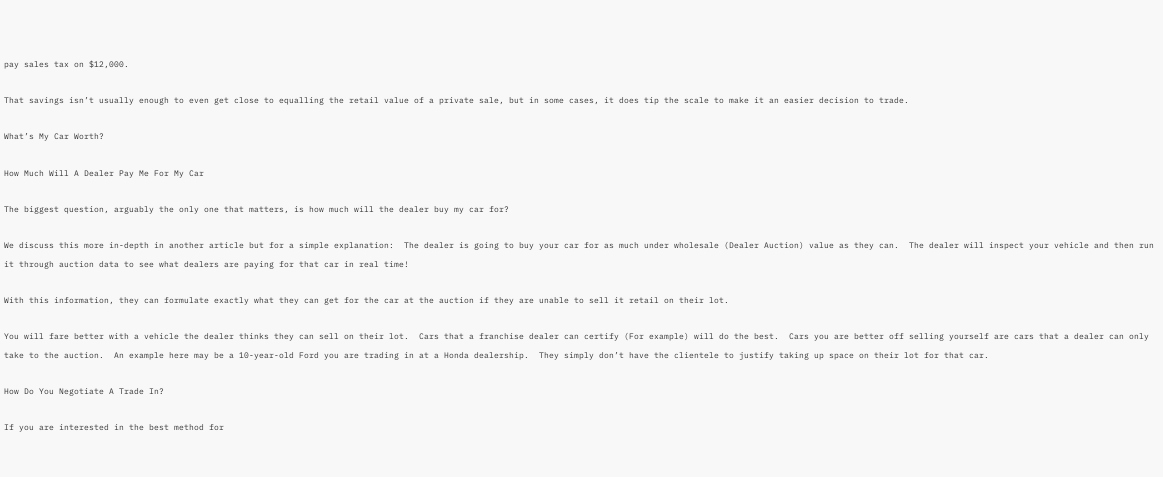pay sales tax on $12,000.

That savings isn’t usually enough to even get close to equalling the retail value of a private sale, but in some cases, it does tip the scale to make it an easier decision to trade.

What’s My Car Worth?

How Much Will A Dealer Pay Me For My Car

The biggest question, arguably the only one that matters, is how much will the dealer buy my car for?

We discuss this more in-depth in another article but for a simple explanation:  The dealer is going to buy your car for as much under wholesale (Dealer Auction) value as they can.  The dealer will inspect your vehicle and then run it through auction data to see what dealers are paying for that car in real time!

With this information, they can formulate exactly what they can get for the car at the auction if they are unable to sell it retail on their lot.

You will fare better with a vehicle the dealer thinks they can sell on their lot.  Cars that a franchise dealer can certify (For example) will do the best.  Cars you are better off selling yourself are cars that a dealer can only take to the auction.  An example here may be a 10-year-old Ford you are trading in at a Honda dealership.  They simply don’t have the clientele to justify taking up space on their lot for that car.

How Do You Negotiate A Trade In?

If you are interested in the best method for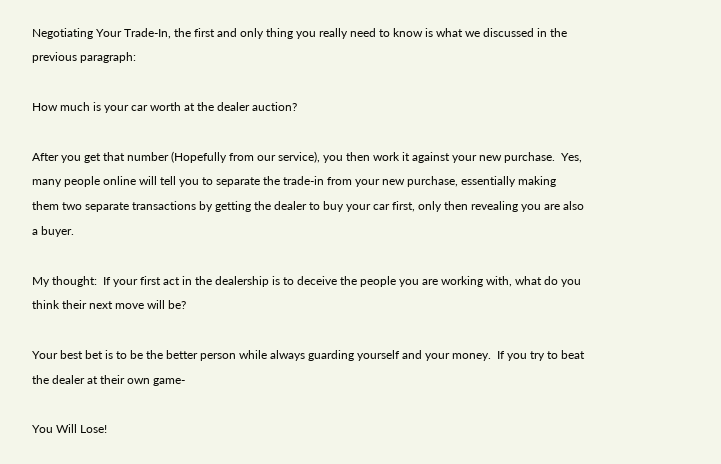Negotiating Your Trade-In, the first and only thing you really need to know is what we discussed in the previous paragraph:

How much is your car worth at the dealer auction?

After you get that number (Hopefully from our service), you then work it against your new purchase.  Yes, many people online will tell you to separate the trade-in from your new purchase, essentially making them two separate transactions by getting the dealer to buy your car first, only then revealing you are also a buyer.

My thought:  If your first act in the dealership is to deceive the people you are working with, what do you think their next move will be?

Your best bet is to be the better person while always guarding yourself and your money.  If you try to beat the dealer at their own game-

You Will Lose!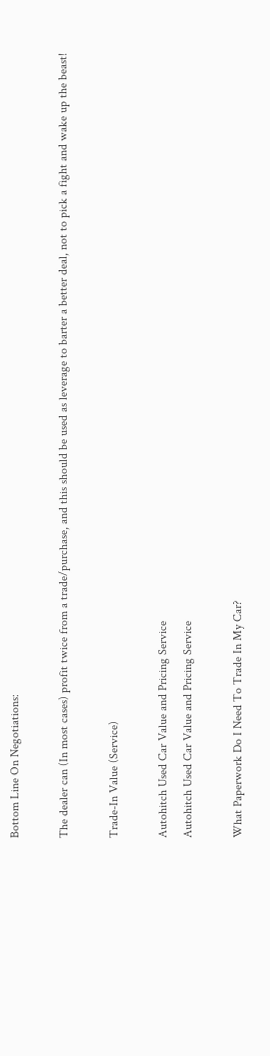Bottom Line On Negotiations:

The dealer can (In most cases) profit twice from a trade/purchase, and this should be used as leverage to barter a better deal, not to pick a fight and wake up the beast!

Trade-In Value (Service)

Autohitch Used Car Value and Pricing Service
Autohitch Used Car Value and Pricing Service

What Paperwork Do I Need To Trade In My Car?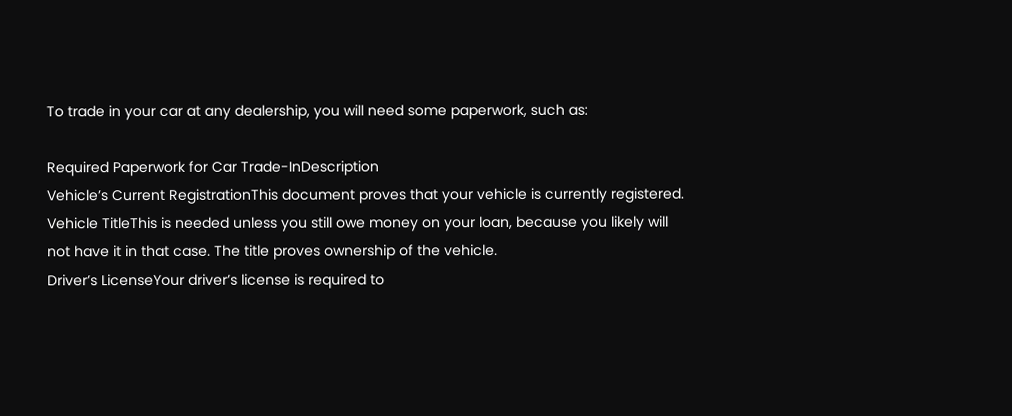To trade in your car at any dealership, you will need some paperwork, such as:

Required Paperwork for Car Trade-InDescription
Vehicle’s Current RegistrationThis document proves that your vehicle is currently registered.
Vehicle TitleThis is needed unless you still owe money on your loan, because you likely will not have it in that case. The title proves ownership of the vehicle.
Driver’s LicenseYour driver’s license is required to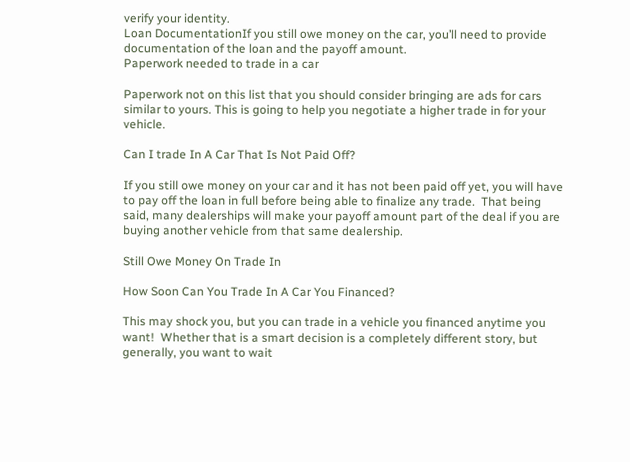verify your identity.
Loan DocumentationIf you still owe money on the car, you’ll need to provide documentation of the loan and the payoff amount.
Paperwork needed to trade in a car

Paperwork not on this list that you should consider bringing are ads for cars similar to yours. This is going to help you negotiate a higher trade in for your vehicle.

Can I trade In A Car That Is Not Paid Off?

If you still owe money on your car and it has not been paid off yet, you will have to pay off the loan in full before being able to finalize any trade.  That being said, many dealerships will make your payoff amount part of the deal if you are buying another vehicle from that same dealership.

Still Owe Money On Trade In

How Soon Can You Trade In A Car You Financed?

This may shock you, but you can trade in a vehicle you financed anytime you want!  Whether that is a smart decision is a completely different story, but generally, you want to wait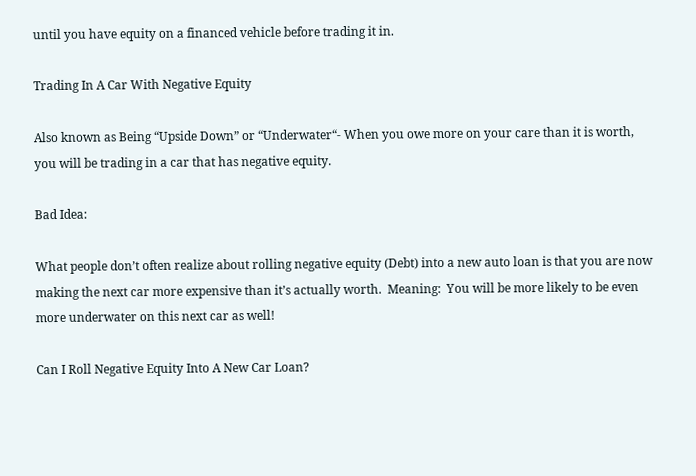until you have equity on a financed vehicle before trading it in.

Trading In A Car With Negative Equity

Also known as Being “Upside Down” or “Underwater“- When you owe more on your care than it is worth, you will be trading in a car that has negative equity.

Bad Idea:

What people don’t often realize about rolling negative equity (Debt) into a new auto loan is that you are now making the next car more expensive than it’s actually worth.  Meaning:  You will be more likely to be even more underwater on this next car as well!

Can I Roll Negative Equity Into A New Car Loan?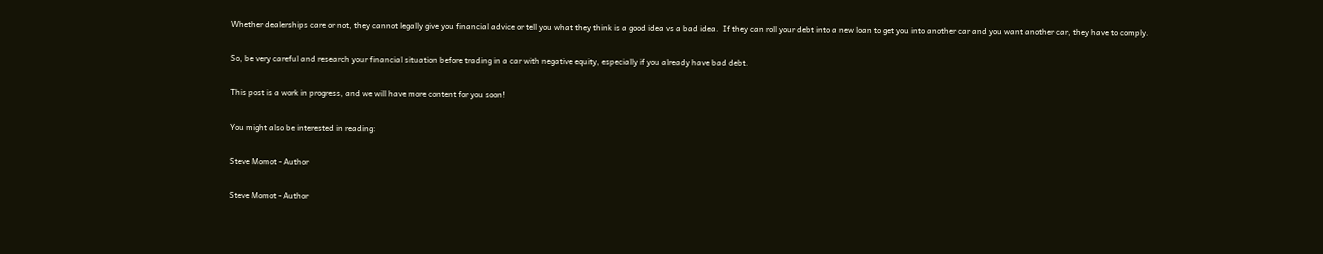Whether dealerships care or not, they cannot legally give you financial advice or tell you what they think is a good idea vs a bad idea.  If they can roll your debt into a new loan to get you into another car and you want another car, they have to comply.

So, be very careful and research your financial situation before trading in a car with negative equity, especially if you already have bad debt.

This post is a work in progress, and we will have more content for you soon!

You might also be interested in reading:

Steve Momot - Author

Steve Momot - Author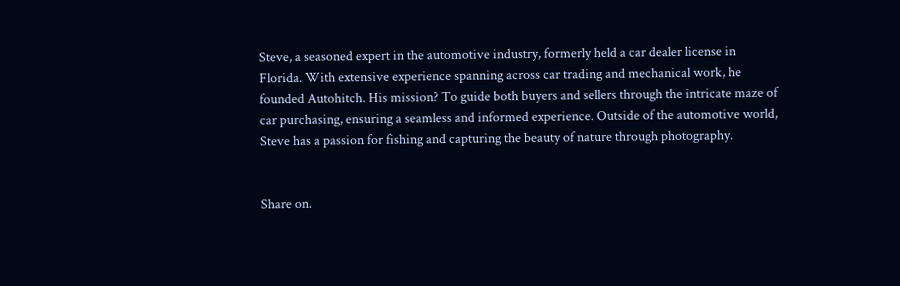Steve, a seasoned expert in the automotive industry, formerly held a car dealer license in Florida. With extensive experience spanning across car trading and mechanical work, he founded Autohitch. His mission? To guide both buyers and sellers through the intricate maze of car purchasing, ensuring a seamless and informed experience. Outside of the automotive world, Steve has a passion for fishing and capturing the beauty of nature through photography.


Share on.